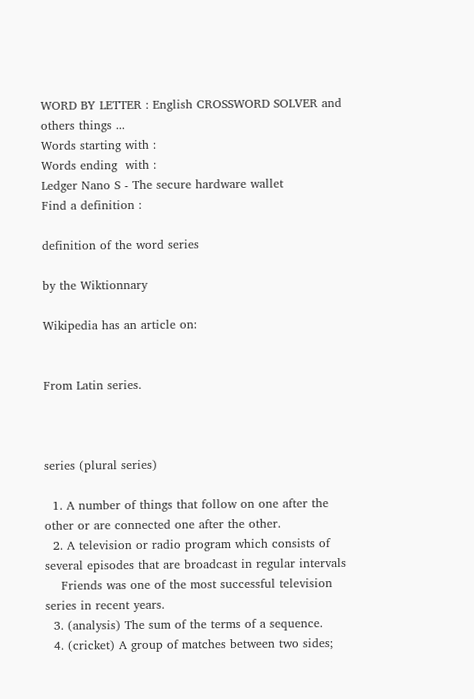WORD BY LETTER : English CROSSWORD SOLVER and others things ...
Words starting with :
Words ending  with :
Ledger Nano S - The secure hardware wallet
Find a definition :

definition of the word series

by the Wiktionnary

Wikipedia has an article on:


From Latin series.



series (plural series)

  1. A number of things that follow on one after the other or are connected one after the other.
  2. A television or radio program which consists of several episodes that are broadcast in regular intervals
    Friends was one of the most successful television series in recent years.
  3. (analysis) The sum of the terms of a sequence.
  4. (cricket) A group of matches between two sides;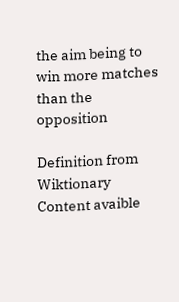the aim being to win more matches than the opposition

Definition from Wiktionary
Content avaible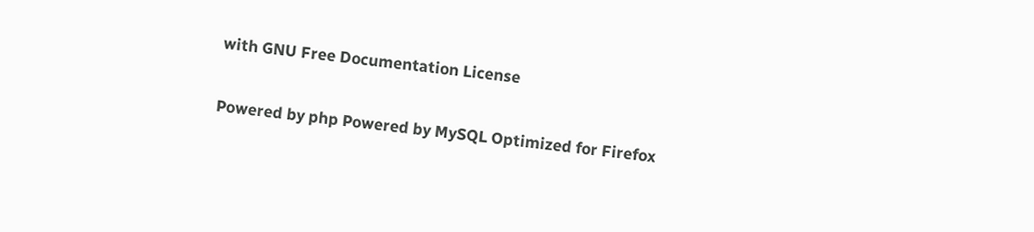with GNU Free Documentation License

Powered by php Powered by MySQL Optimized for Firefox